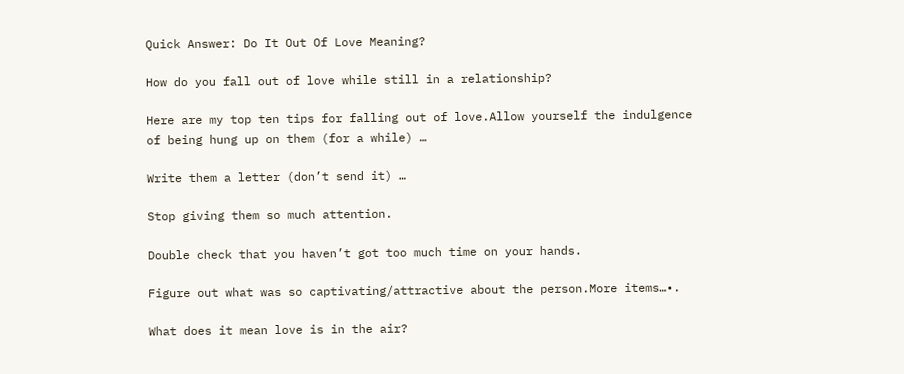Quick Answer: Do It Out Of Love Meaning?

How do you fall out of love while still in a relationship?

Here are my top ten tips for falling out of love.Allow yourself the indulgence of being hung up on them (for a while) …

Write them a letter (don’t send it) …

Stop giving them so much attention.

Double check that you haven’t got too much time on your hands.

Figure out what was so captivating/attractive about the person.More items…•.

What does it mean love is in the air?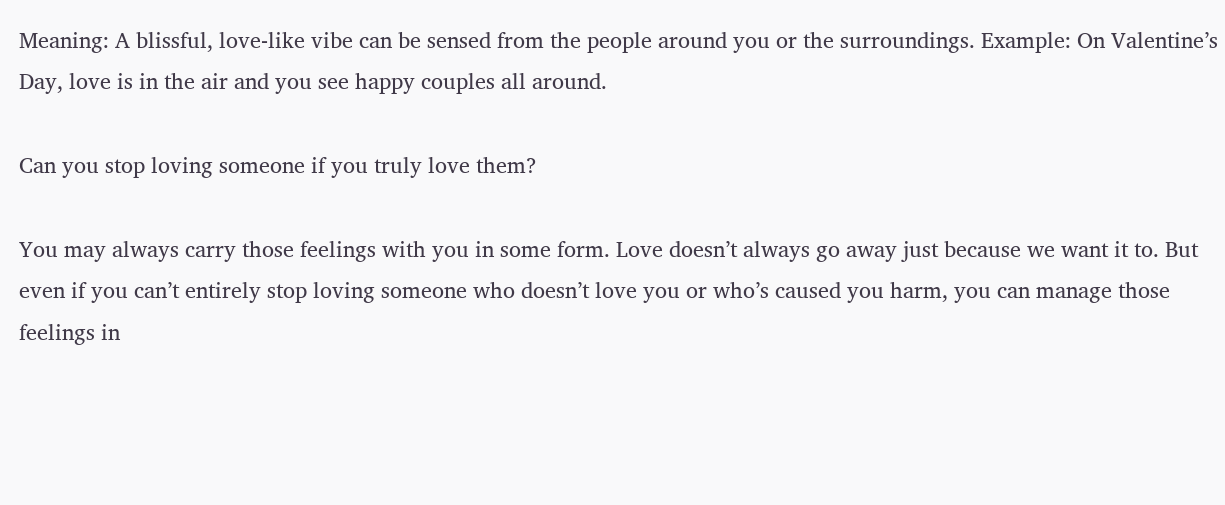Meaning: A blissful, love-like vibe can be sensed from the people around you or the surroundings. Example: On Valentine’s Day, love is in the air and you see happy couples all around.

Can you stop loving someone if you truly love them?

You may always carry those feelings with you in some form. Love doesn’t always go away just because we want it to. But even if you can’t entirely stop loving someone who doesn’t love you or who’s caused you harm, you can manage those feelings in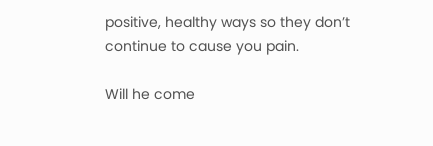positive, healthy ways so they don’t continue to cause you pain.

Will he come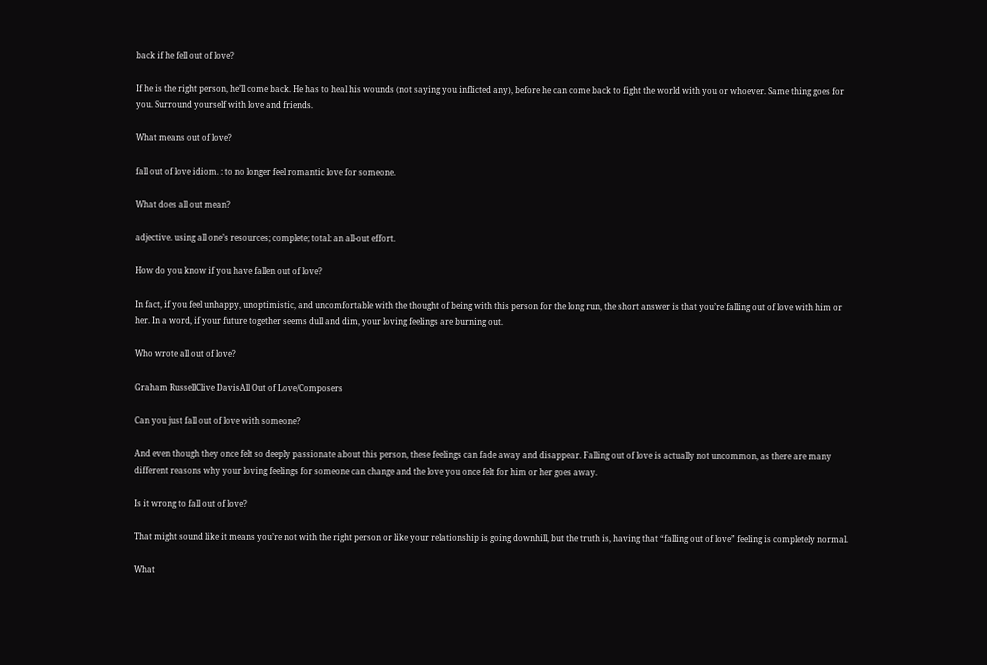back if he fell out of love?

If he is the right person, he’ll come back. He has to heal his wounds (not saying you inflicted any), before he can come back to fight the world with you or whoever. Same thing goes for you. Surround yourself with love and friends.

What means out of love?

fall out of love idiom. : to no longer feel romantic love for someone.

What does all out mean?

adjective. using all one’s resources; complete; total: an all-out effort.

How do you know if you have fallen out of love?

In fact, if you feel unhappy, unoptimistic, and uncomfortable with the thought of being with this person for the long run, the short answer is that you’re falling out of love with him or her. In a word, if your future together seems dull and dim, your loving feelings are burning out.

Who wrote all out of love?

Graham RussellClive DavisAll Out of Love/Composers

Can you just fall out of love with someone?

And even though they once felt so deeply passionate about this person, these feelings can fade away and disappear. Falling out of love is actually not uncommon, as there are many different reasons why your loving feelings for someone can change and the love you once felt for him or her goes away.

Is it wrong to fall out of love?

That might sound like it means you’re not with the right person or like your relationship is going downhill, but the truth is, having that “falling out of love” feeling is completely normal.

What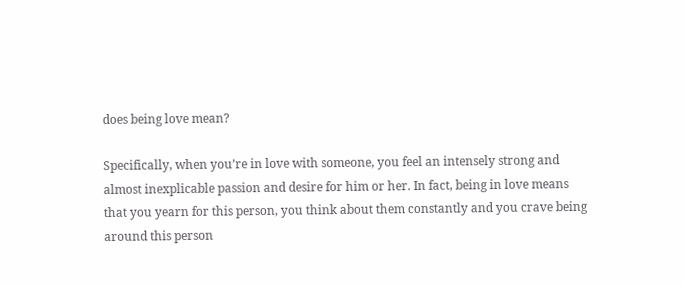does being love mean?

Specifically, when you’re in love with someone, you feel an intensely strong and almost inexplicable passion and desire for him or her. In fact, being in love means that you yearn for this person, you think about them constantly and you crave being around this person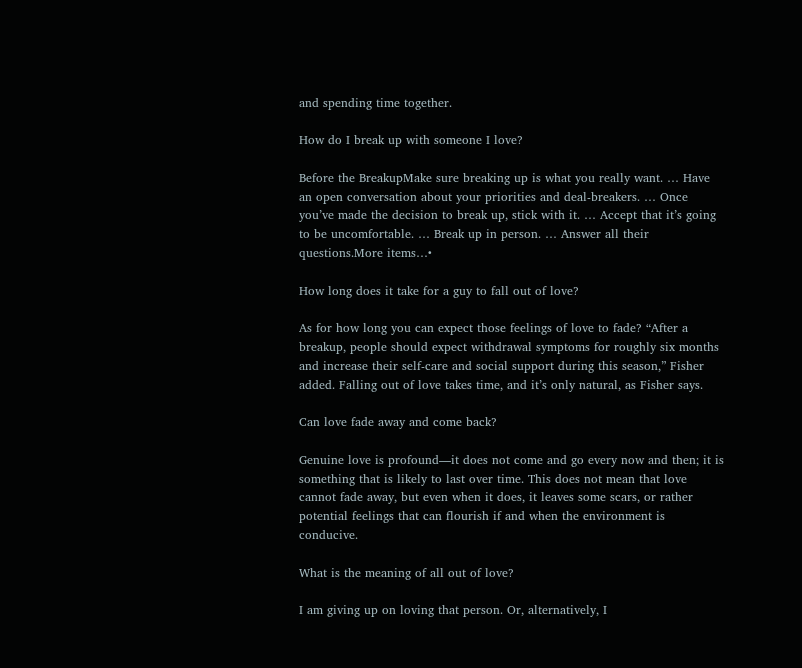and spending time together.

How do I break up with someone I love?

Before the BreakupMake sure breaking up is what you really want. … Have an open conversation about your priorities and deal-breakers. … Once you’ve made the decision to break up, stick with it. … Accept that it’s going to be uncomfortable. … Break up in person. … Answer all their questions.More items…•

How long does it take for a guy to fall out of love?

As for how long you can expect those feelings of love to fade? “After a breakup, people should expect withdrawal symptoms for roughly six months and increase their self-care and social support during this season,” Fisher added. Falling out of love takes time, and it’s only natural, as Fisher says.

Can love fade away and come back?

Genuine love is profound—it does not come and go every now and then; it is something that is likely to last over time. This does not mean that love cannot fade away, but even when it does, it leaves some scars, or rather potential feelings that can flourish if and when the environment is conducive.

What is the meaning of all out of love?

I am giving up on loving that person. Or, alternatively, I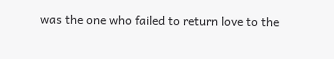was the one who failed to return love to the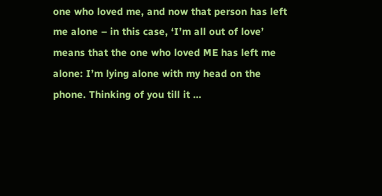one who loved me, and now that person has left me alone – in this case, ‘I’m all out of love’ means that the one who loved ME has left me alone: I’m lying alone with my head on the phone. Thinking of you till it …